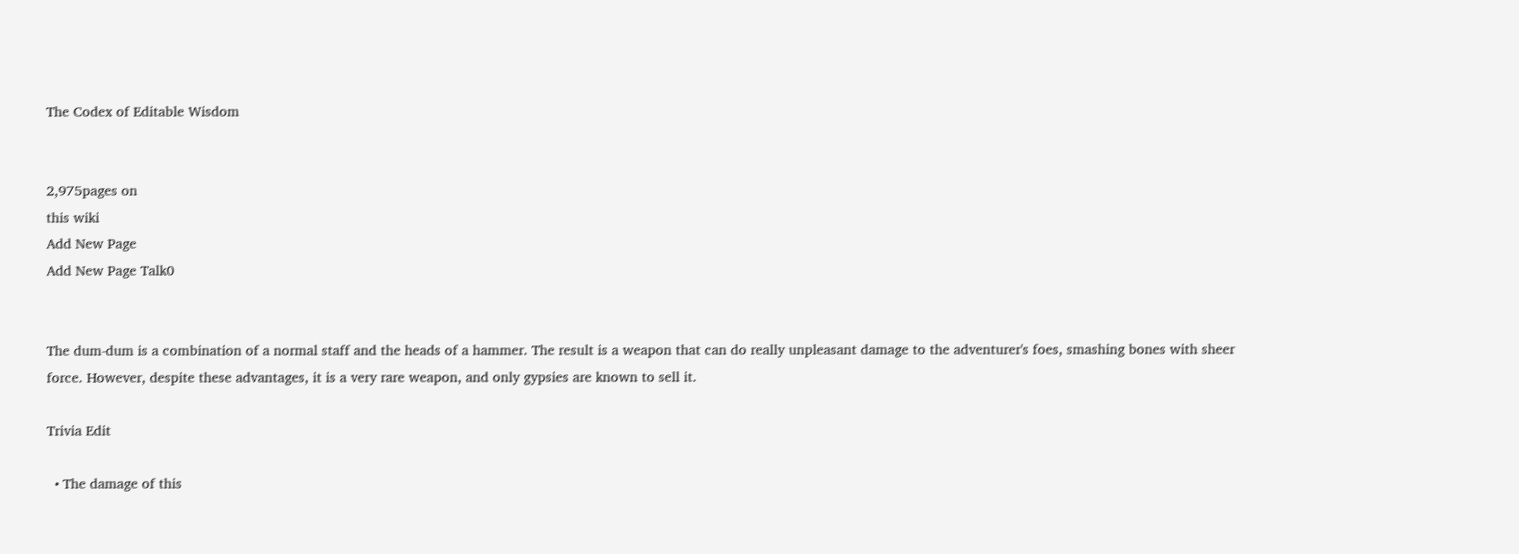The Codex of Editable Wisdom


2,975pages on
this wiki
Add New Page
Add New Page Talk0


The dum-dum is a combination of a normal staff and the heads of a hammer. The result is a weapon that can do really unpleasant damage to the adventurer's foes, smashing bones with sheer force. However, despite these advantages, it is a very rare weapon, and only gypsies are known to sell it.

Trivia Edit

  • The damage of this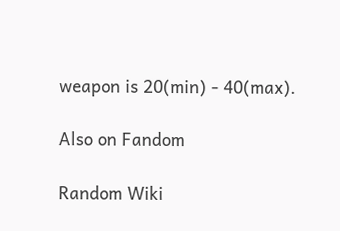weapon is 20(min) - 40(max).

Also on Fandom

Random Wiki